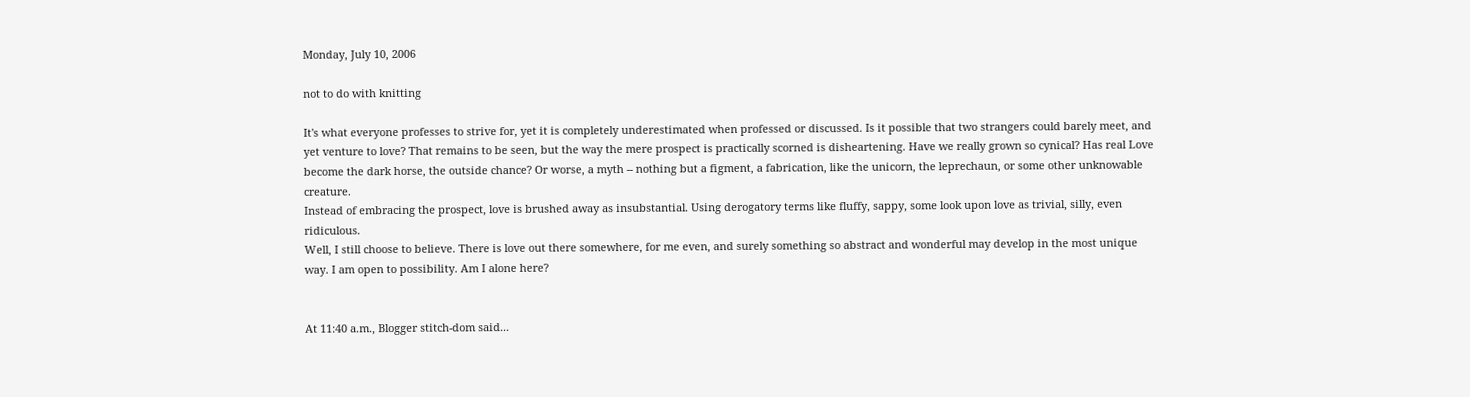Monday, July 10, 2006

not to do with knitting

It's what everyone professes to strive for, yet it is completely underestimated when professed or discussed. Is it possible that two strangers could barely meet, and yet venture to love? That remains to be seen, but the way the mere prospect is practically scorned is disheartening. Have we really grown so cynical? Has real Love become the dark horse, the outside chance? Or worse, a myth -- nothing but a figment, a fabrication, like the unicorn, the leprechaun, or some other unknowable creature.
Instead of embracing the prospect, love is brushed away as insubstantial. Using derogatory terms like fluffy, sappy, some look upon love as trivial, silly, even ridiculous.
Well, I still choose to believe. There is love out there somewhere, for me even, and surely something so abstract and wonderful may develop in the most unique way. I am open to possibility. Am I alone here?


At 11:40 a.m., Blogger stitch-dom said...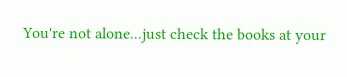You're not alone...just check the books at your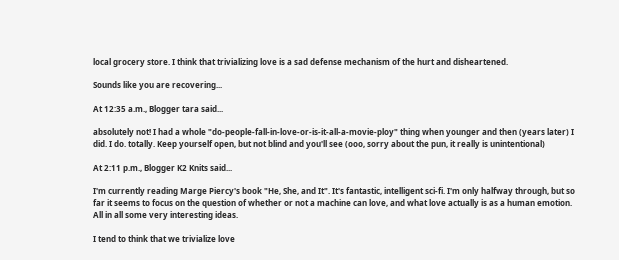local grocery store. I think that trivializing love is a sad defense mechanism of the hurt and disheartened.

Sounds like you are recovering...

At 12:35 a.m., Blogger tara said...

absolutely not! I had a whole "do-people-fall-in-love-or-is-it-all-a-movie-ploy" thing when younger and then (years later) I did. I do. totally. Keep yourself open, but not blind and you'll see (ooo, sorry about the pun, it really is unintentional)

At 2:11 p.m., Blogger K2 Knits said...

I'm currently reading Marge Piercy's book "He, She, and It". It's fantastic, intelligent sci-fi. I'm only halfway through, but so far it seems to focus on the question of whether or not a machine can love, and what love actually is as a human emotion. All in all some very interesting ideas.

I tend to think that we trivialize love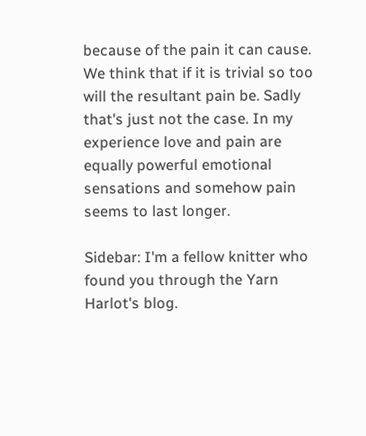because of the pain it can cause. We think that if it is trivial so too will the resultant pain be. Sadly that's just not the case. In my experience love and pain are equally powerful emotional sensations and somehow pain seems to last longer.

Sidebar: I'm a fellow knitter who found you through the Yarn Harlot's blog.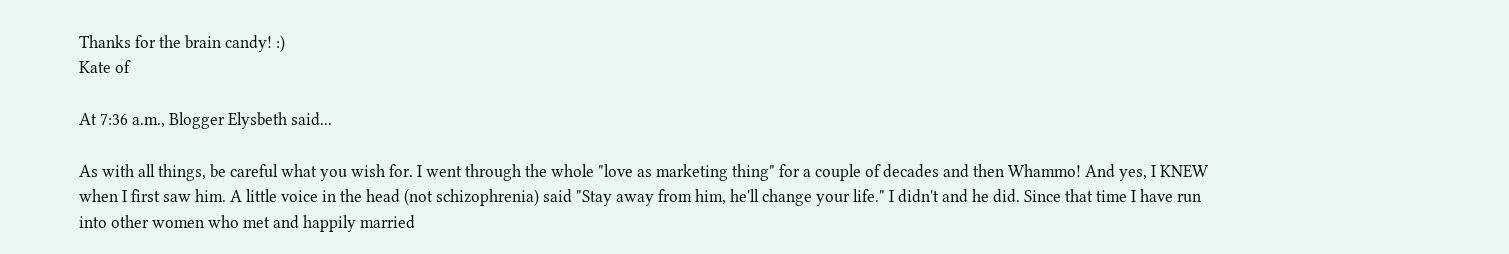Thanks for the brain candy! :)
Kate of

At 7:36 a.m., Blogger Elysbeth said...

As with all things, be careful what you wish for. I went through the whole "love as marketing thing" for a couple of decades and then Whammo! And yes, I KNEW when I first saw him. A little voice in the head (not schizophrenia) said "Stay away from him, he'll change your life." I didn't and he did. Since that time I have run into other women who met and happily married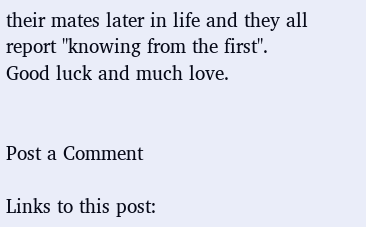their mates later in life and they all report "knowing from the first". Good luck and much love.


Post a Comment

Links to this post: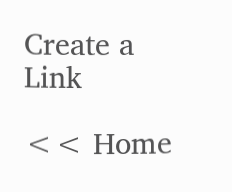Create a Link

<< Home